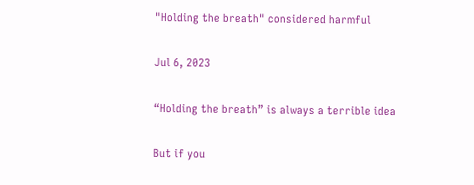"Holding the breath" considered harmful

Jul 6, 2023

“Holding the breath” is always a terrible idea

But if you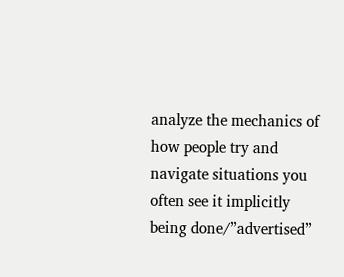analyze the mechanics of how people try and navigate situations you often see it implicitly being done/”advertised”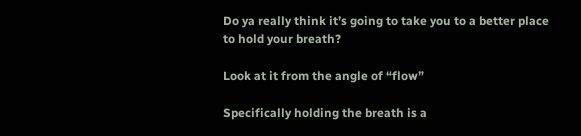Do ya really think it’s going to take you to a better place to hold your breath?

Look at it from the angle of “flow”

Specifically holding the breath is a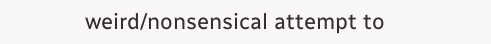weird/nonsensical attempt to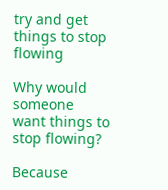try and get things to stop flowing

Why would someone want things to stop flowing?

Because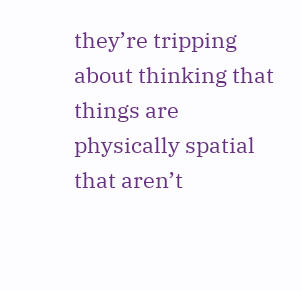they’re tripping about thinking that things are physically spatial that aren’t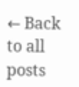← Back to all posts